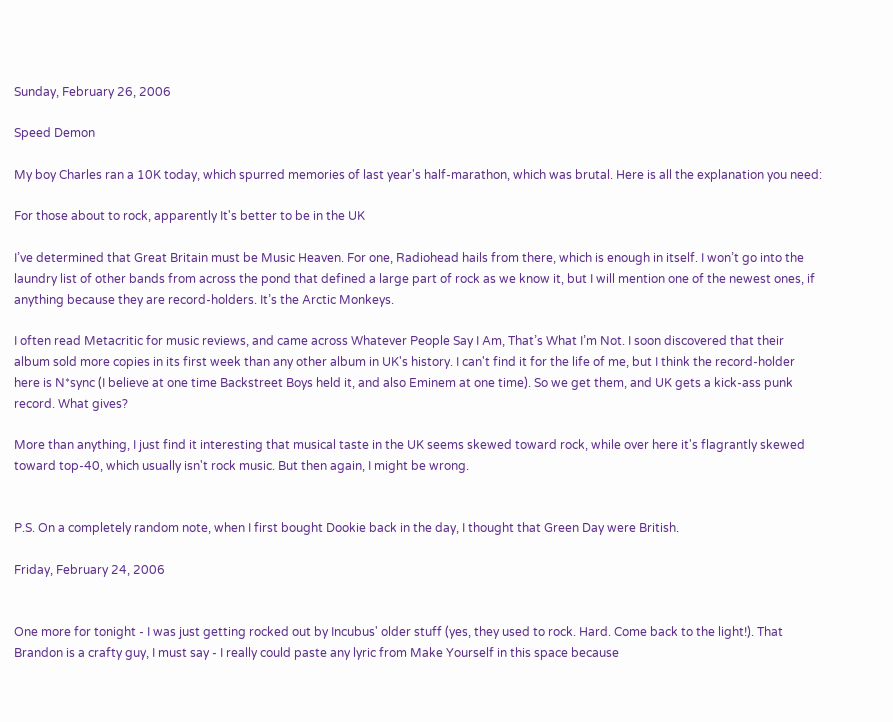Sunday, February 26, 2006

Speed Demon

My boy Charles ran a 10K today, which spurred memories of last year's half-marathon, which was brutal. Here is all the explanation you need:

For those about to rock, apparently It's better to be in the UK

I’ve determined that Great Britain must be Music Heaven. For one, Radiohead hails from there, which is enough in itself. I won’t go into the laundry list of other bands from across the pond that defined a large part of rock as we know it, but I will mention one of the newest ones, if anything because they are record-holders. It’s the Arctic Monkeys.

I often read Metacritic for music reviews, and came across Whatever People Say I Am, That’s What I’m Not. I soon discovered that their album sold more copies in its first week than any other album in UK's history. I can't find it for the life of me, but I think the record-holder here is N*sync (I believe at one time Backstreet Boys held it, and also Eminem at one time). So we get them, and UK gets a kick-ass punk record. What gives?

More than anything, I just find it interesting that musical taste in the UK seems skewed toward rock, while over here it's flagrantly skewed toward top-40, which usually isn't rock music. But then again, I might be wrong.


P.S. On a completely random note, when I first bought Dookie back in the day, I thought that Green Day were British.

Friday, February 24, 2006


One more for tonight - I was just getting rocked out by Incubus' older stuff (yes, they used to rock. Hard. Come back to the light!). That Brandon is a crafty guy, I must say - I really could paste any lyric from Make Yourself in this space because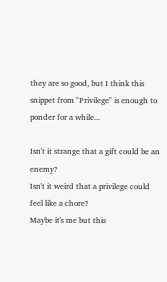they are so good, but I think this snippet from "Privilege" is enough to ponder for a while...

Isn't it strange that a gift could be an enemy?
Isn't it weird that a privilege could feel like a chore?
Maybe it's me but this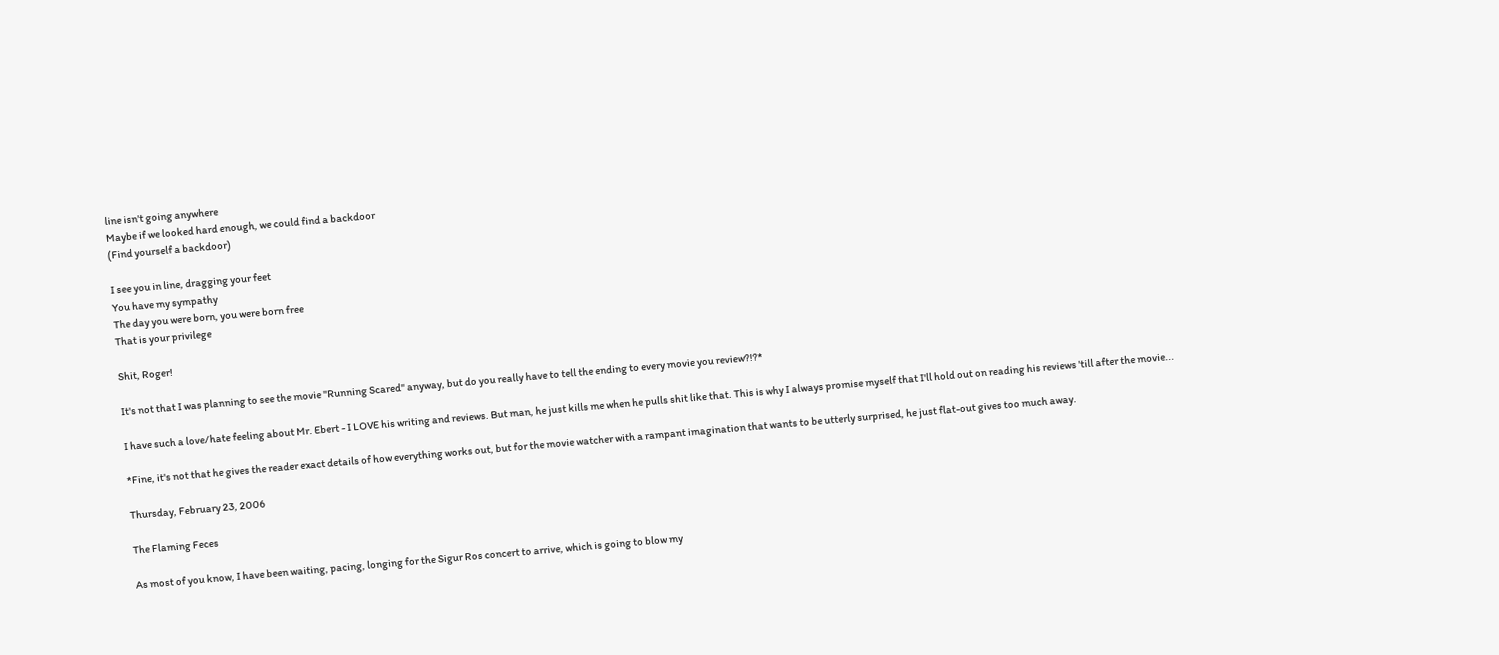line isn't going anywhere
Maybe if we looked hard enough, we could find a backdoor
(Find yourself a backdoor)

I see you in line, dragging your feet
You have my sympathy
The day you were born, you were born free
That is your privilege

Shit, Roger!

It's not that I was planning to see the movie "Running Scared" anyway, but do you really have to tell the ending to every movie you review?!?*

I have such a love/hate feeling about Mr. Ebert - I LOVE his writing and reviews. But man, he just kills me when he pulls shit like that. This is why I always promise myself that I'll hold out on reading his reviews 'till after the movie...

*Fine, it's not that he gives the reader exact details of how everything works out, but for the movie watcher with a rampant imagination that wants to be utterly surprised, he just flat-out gives too much away.

Thursday, February 23, 2006

The Flaming Feces

As most of you know, I have been waiting, pacing, longing for the Sigur Ros concert to arrive, which is going to blow my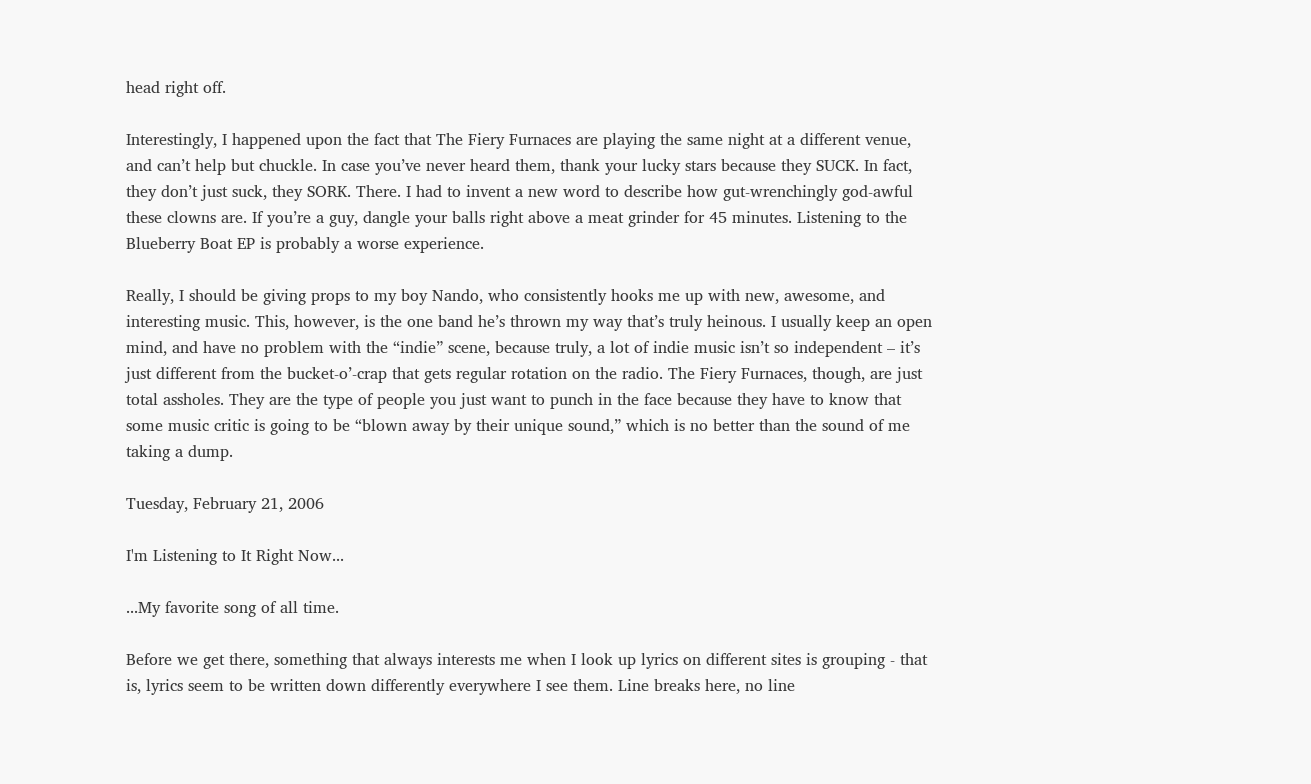head right off.

Interestingly, I happened upon the fact that The Fiery Furnaces are playing the same night at a different venue, and can’t help but chuckle. In case you’ve never heard them, thank your lucky stars because they SUCK. In fact, they don’t just suck, they SORK. There. I had to invent a new word to describe how gut-wrenchingly god-awful these clowns are. If you’re a guy, dangle your balls right above a meat grinder for 45 minutes. Listening to the Blueberry Boat EP is probably a worse experience.

Really, I should be giving props to my boy Nando, who consistently hooks me up with new, awesome, and interesting music. This, however, is the one band he’s thrown my way that’s truly heinous. I usually keep an open mind, and have no problem with the “indie” scene, because truly, a lot of indie music isn’t so independent – it’s just different from the bucket-o’-crap that gets regular rotation on the radio. The Fiery Furnaces, though, are just total assholes. They are the type of people you just want to punch in the face because they have to know that some music critic is going to be “blown away by their unique sound,” which is no better than the sound of me taking a dump.

Tuesday, February 21, 2006

I'm Listening to It Right Now...

...My favorite song of all time.

Before we get there, something that always interests me when I look up lyrics on different sites is grouping - that is, lyrics seem to be written down differently everywhere I see them. Line breaks here, no line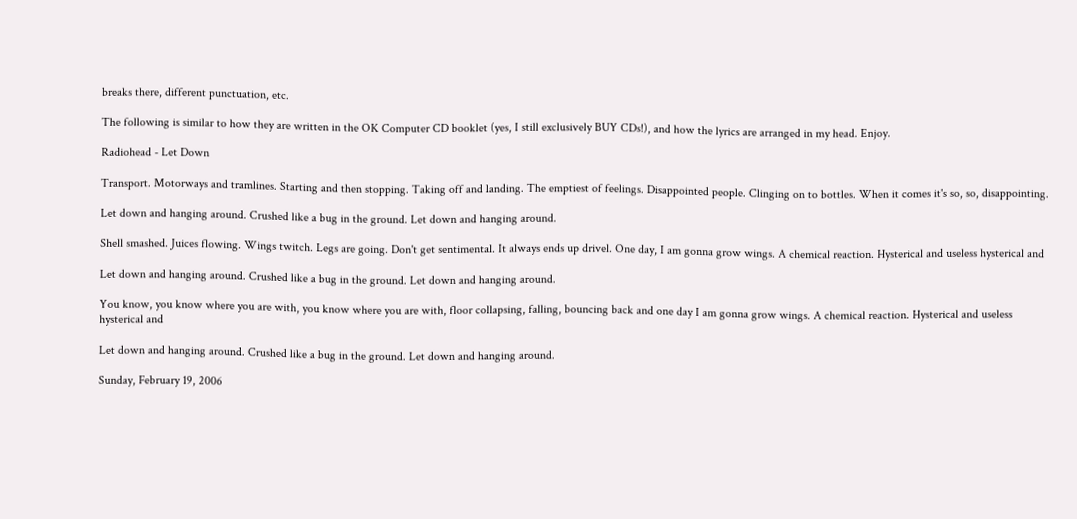breaks there, different punctuation, etc.

The following is similar to how they are written in the OK Computer CD booklet (yes, I still exclusively BUY CDs!), and how the lyrics are arranged in my head. Enjoy.

Radiohead - Let Down

Transport. Motorways and tramlines. Starting and then stopping. Taking off and landing. The emptiest of feelings. Disappointed people. Clinging on to bottles. When it comes it's so, so, disappointing.

Let down and hanging around. Crushed like a bug in the ground. Let down and hanging around.

Shell smashed. Juices flowing. Wings twitch. Legs are going. Don't get sentimental. It always ends up drivel. One day, I am gonna grow wings. A chemical reaction. Hysterical and useless hysterical and

Let down and hanging around. Crushed like a bug in the ground. Let down and hanging around.

You know, you know where you are with, you know where you are with, floor collapsing, falling, bouncing back and one day I am gonna grow wings. A chemical reaction. Hysterical and useless hysterical and

Let down and hanging around. Crushed like a bug in the ground. Let down and hanging around.

Sunday, February 19, 2006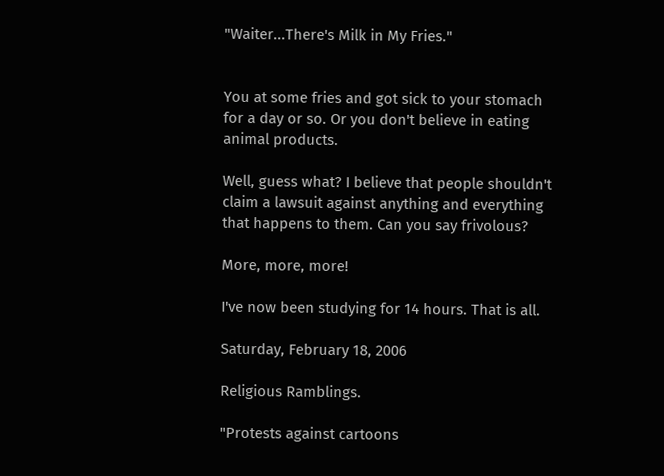"Waiter...There's Milk in My Fries."


You at some fries and got sick to your stomach for a day or so. Or you don't believe in eating animal products.

Well, guess what? I believe that people shouldn't claim a lawsuit against anything and everything that happens to them. Can you say frivolous?

More, more, more!

I've now been studying for 14 hours. That is all.

Saturday, February 18, 2006

Religious Ramblings.

"Protests against cartoons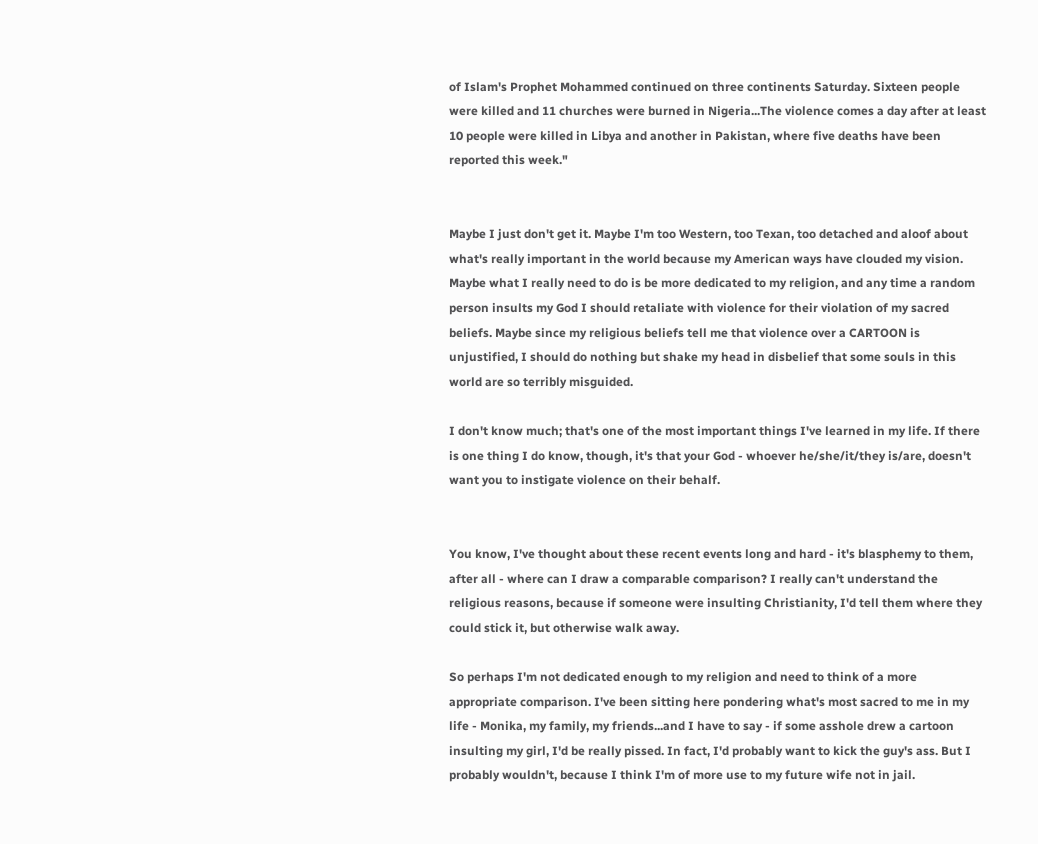of Islam's Prophet Mohammed continued on three continents Saturday. Sixteen people were killed and 11 churches were burned in Nigeria...The violence comes a day after at least 10 people were killed in Libya and another in Pakistan, where five deaths have been reported this week."


Maybe I just don't get it. Maybe I'm too Western, too Texan, too detached and aloof about what's really important in the world because my American ways have clouded my vision. Maybe what I really need to do is be more dedicated to my religion, and any time a random person insults my God I should retaliate with violence for their violation of my sacred beliefs. Maybe since my religious beliefs tell me that violence over a CARTOON is unjustified, I should do nothing but shake my head in disbelief that some souls in this world are so terribly misguided.

I don't know much; that's one of the most important things I've learned in my life. If there is one thing I do know, though, it's that your God - whoever he/she/it/they is/are, doesn't want you to instigate violence on their behalf.


You know, I've thought about these recent events long and hard - it's blasphemy to them, after all - where can I draw a comparable comparison? I really can't understand the religious reasons, because if someone were insulting Christianity, I'd tell them where they could stick it, but otherwise walk away.

So perhaps I'm not dedicated enough to my religion and need to think of a more appropriate comparison. I've been sitting here pondering what's most sacred to me in my life - Monika, my family, my friends...and I have to say - if some asshole drew a cartoon insulting my girl, I'd be really pissed. In fact, I'd probably want to kick the guy's ass. But I probably wouldn't, because I think I'm of more use to my future wife not in jail.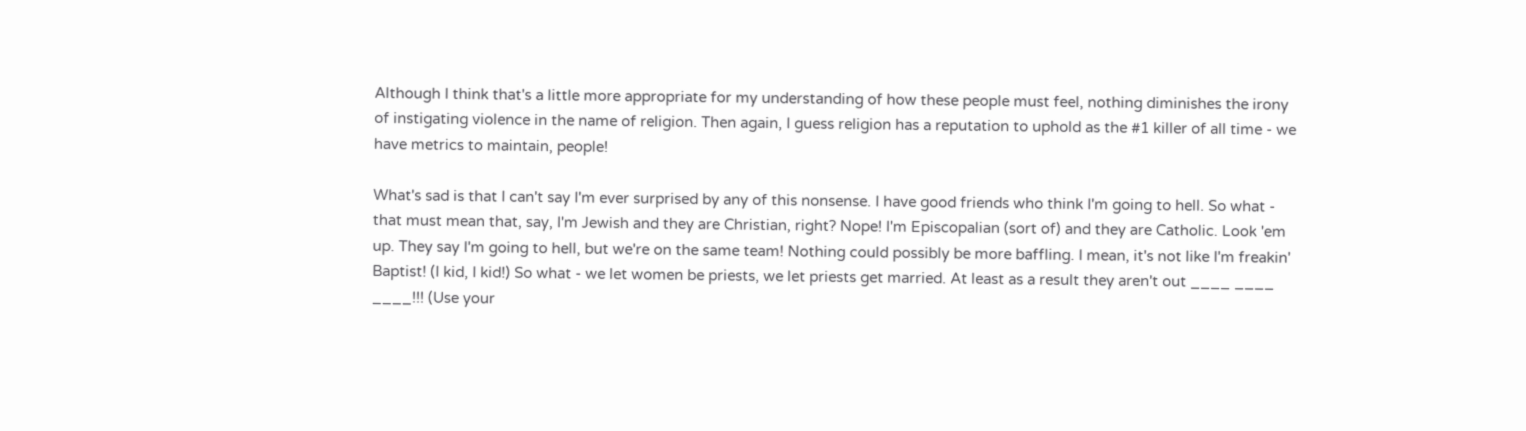Although I think that's a little more appropriate for my understanding of how these people must feel, nothing diminishes the irony of instigating violence in the name of religion. Then again, I guess religion has a reputation to uphold as the #1 killer of all time - we have metrics to maintain, people!

What's sad is that I can't say I'm ever surprised by any of this nonsense. I have good friends who think I'm going to hell. So what - that must mean that, say, I'm Jewish and they are Christian, right? Nope! I'm Episcopalian (sort of) and they are Catholic. Look 'em up. They say I'm going to hell, but we're on the same team! Nothing could possibly be more baffling. I mean, it's not like I'm freakin' Baptist! (I kid, I kid!) So what - we let women be priests, we let priests get married. At least as a result they aren't out ____ ____ ____!!! (Use your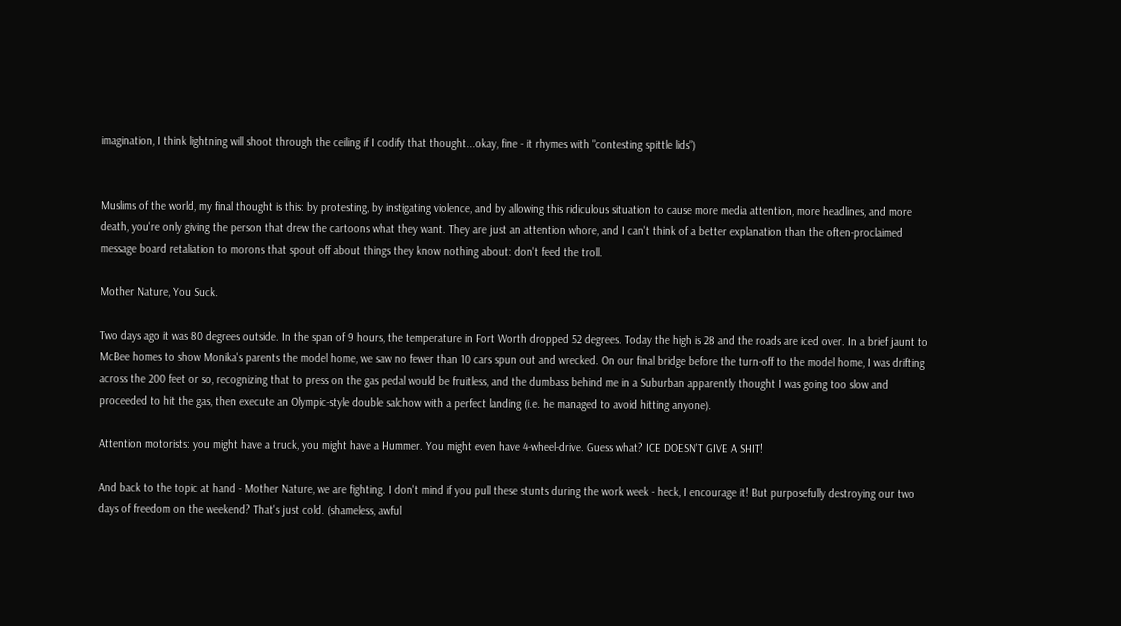imagination, I think lightning will shoot through the ceiling if I codify that thought...okay, fine - it rhymes with "contesting spittle lids")


Muslims of the world, my final thought is this: by protesting, by instigating violence, and by allowing this ridiculous situation to cause more media attention, more headlines, and more death, you're only giving the person that drew the cartoons what they want. They are just an attention whore, and I can't think of a better explanation than the often-proclaimed message board retaliation to morons that spout off about things they know nothing about: don't feed the troll.

Mother Nature, You Suck.

Two days ago it was 80 degrees outside. In the span of 9 hours, the temperature in Fort Worth dropped 52 degrees. Today the high is 28 and the roads are iced over. In a brief jaunt to McBee homes to show Monika's parents the model home, we saw no fewer than 10 cars spun out and wrecked. On our final bridge before the turn-off to the model home, I was drifting across the 200 feet or so, recognizing that to press on the gas pedal would be fruitless, and the dumbass behind me in a Suburban apparently thought I was going too slow and proceeded to hit the gas, then execute an Olympic-style double salchow with a perfect landing (i.e. he managed to avoid hitting anyone).

Attention motorists: you might have a truck, you might have a Hummer. You might even have 4-wheel-drive. Guess what? ICE DOESN'T GIVE A SHIT!

And back to the topic at hand - Mother Nature, we are fighting. I don't mind if you pull these stunts during the work week - heck, I encourage it! But purposefully destroying our two days of freedom on the weekend? That's just cold. (shameless, awful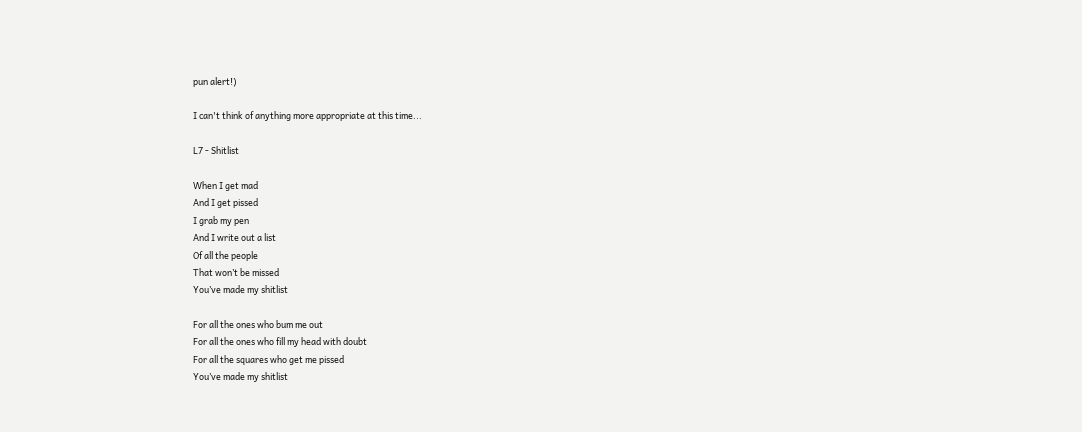pun alert!)

I can't think of anything more appropriate at this time...

L7 - Shitlist

When I get mad
And I get pissed
I grab my pen
And I write out a list
Of all the people
That won’t be missed
You’ve made my shitlist

For all the ones who bum me out
For all the ones who fill my head with doubt
For all the squares who get me pissed
You’ve made my shitlist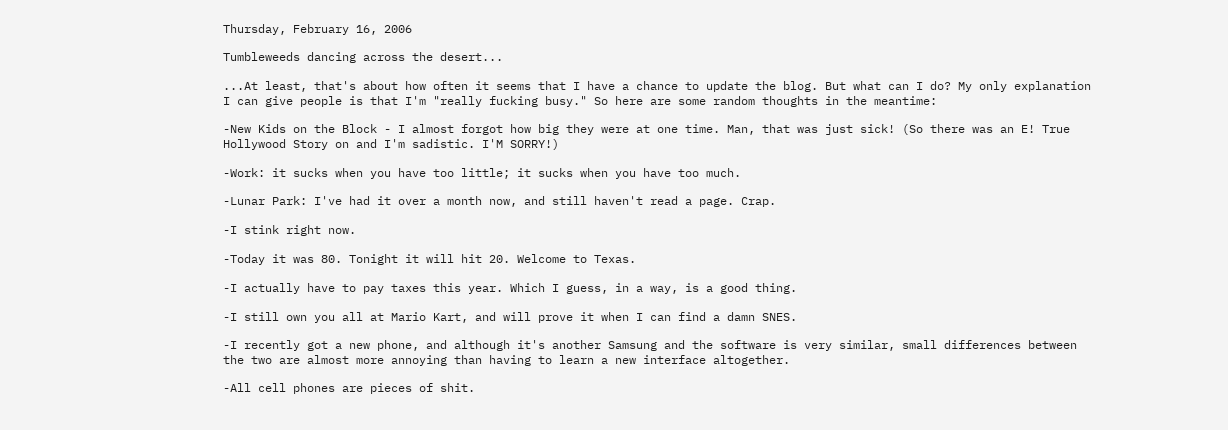Thursday, February 16, 2006

Tumbleweeds dancing across the desert...

...At least, that's about how often it seems that I have a chance to update the blog. But what can I do? My only explanation I can give people is that I'm "really fucking busy." So here are some random thoughts in the meantime:

-New Kids on the Block - I almost forgot how big they were at one time. Man, that was just sick! (So there was an E! True Hollywood Story on and I'm sadistic. I'M SORRY!)

-Work: it sucks when you have too little; it sucks when you have too much.

-Lunar Park: I've had it over a month now, and still haven't read a page. Crap.

-I stink right now.

-Today it was 80. Tonight it will hit 20. Welcome to Texas.

-I actually have to pay taxes this year. Which I guess, in a way, is a good thing.

-I still own you all at Mario Kart, and will prove it when I can find a damn SNES.

-I recently got a new phone, and although it's another Samsung and the software is very similar, small differences between the two are almost more annoying than having to learn a new interface altogether.

-All cell phones are pieces of shit.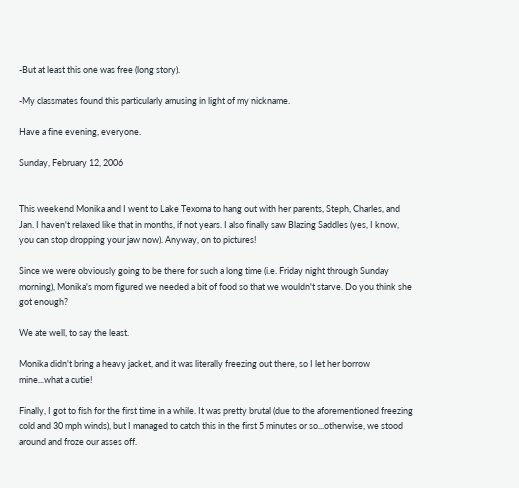-But at least this one was free (long story).

-My classmates found this particularly amusing in light of my nickname.

Have a fine evening, everyone.

Sunday, February 12, 2006


This weekend Monika and I went to Lake Texoma to hang out with her parents, Steph, Charles, and Jan. I haven't relaxed like that in months, if not years. I also finally saw Blazing Saddles (yes, I know, you can stop dropping your jaw now). Anyway, on to pictures!

Since we were obviously going to be there for such a long time (i.e. Friday night through Sunday morning), Monika's mom figured we needed a bit of food so that we wouldn't starve. Do you think she got enough?

We ate well, to say the least.

Monika didn't bring a heavy jacket, and it was literally freezing out there, so I let her borrow mine...what a cutie!

Finally, I got to fish for the first time in a while. It was pretty brutal (due to the aforementioned freezing cold and 30 mph winds), but I managed to catch this in the first 5 minutes or so...otherwise, we stood around and froze our asses off.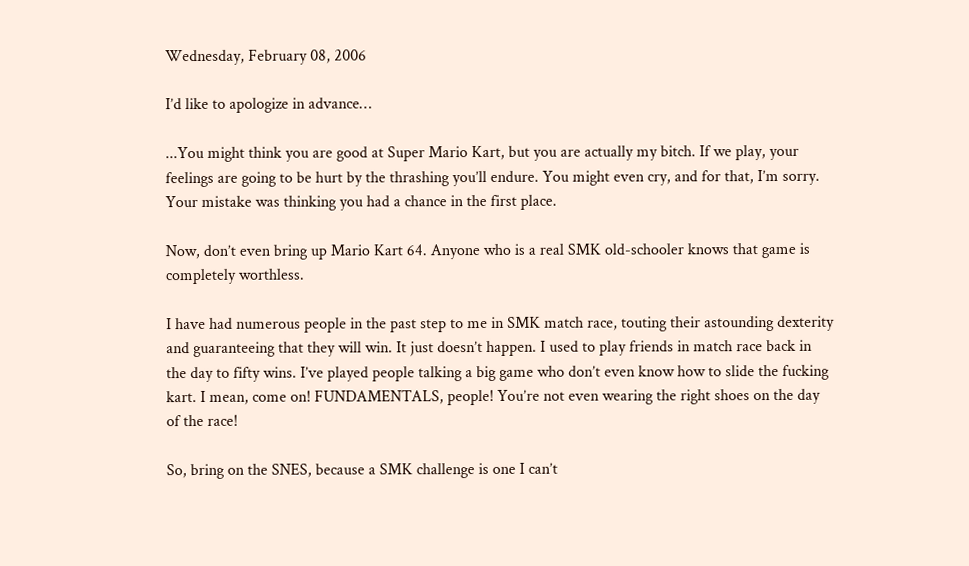Wednesday, February 08, 2006

I’d like to apologize in advance…

...You might think you are good at Super Mario Kart, but you are actually my bitch. If we play, your feelings are going to be hurt by the thrashing you’ll endure. You might even cry, and for that, I’m sorry. Your mistake was thinking you had a chance in the first place.

Now, don’t even bring up Mario Kart 64. Anyone who is a real SMK old-schooler knows that game is completely worthless.

I have had numerous people in the past step to me in SMK match race, touting their astounding dexterity and guaranteeing that they will win. It just doesn’t happen. I used to play friends in match race back in the day to fifty wins. I’ve played people talking a big game who don’t even know how to slide the fucking kart. I mean, come on! FUNDAMENTALS, people! You’re not even wearing the right shoes on the day of the race!

So, bring on the SNES, because a SMK challenge is one I can’t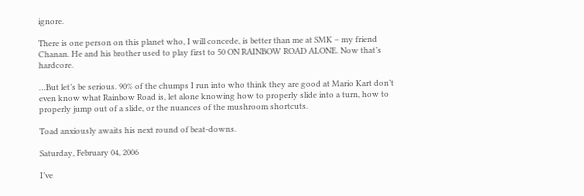ignore.

There is one person on this planet who, I will concede, is better than me at SMK – my friend Chanan. He and his brother used to play first to 50 ON RAINBOW ROAD ALONE. Now that’s hardcore.

…But let’s be serious. 90% of the chumps I run into who think they are good at Mario Kart don’t even know what Rainbow Road is, let alone knowing how to properly slide into a turn, how to properly jump out of a slide, or the nuances of the mushroom shortcuts.

Toad anxiously awaits his next round of beat-downs.

Saturday, February 04, 2006

I’ve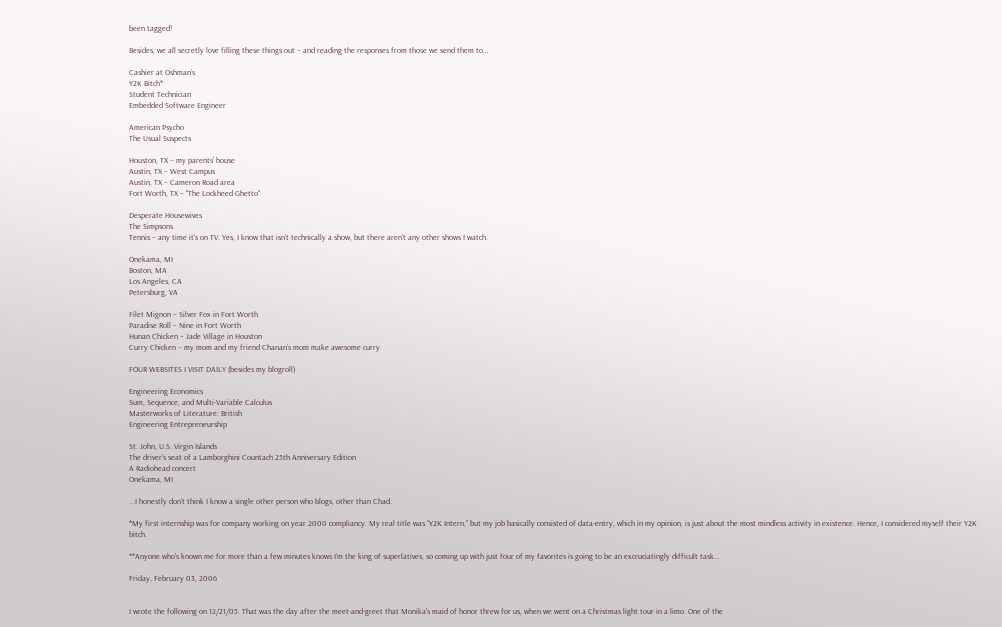been tagged!

Besides, we all secretly love filling these things out – and reading the responses from those we send them to…

Cashier at Oshman’s
Y2K Bitch*
Student Technician
Embedded Software Engineer

American Psycho
The Usual Suspects

Houston, TX – my parents’ house
Austin, TX – West Campus
Austin, TX – Cameron Road area
Fort Worth, TX – "The Lockheed Ghetto"

Desperate Housewives
The Simpsons
Tennis – any time it’s on TV. Yes, I know that isn’t technically a show, but there aren’t any other shows I watch.

Onekama, MI
Boston, MA
Los Angeles, CA
Petersburg, VA

Filet Mignon – Silver Fox in Fort Worth
Paradise Roll – Nine in Fort Worth
Hunan Chicken – Jade Village in Houston
Curry Chicken – my mom and my friend Chanan’s mom make awesome curry

FOUR WEBSITES I VISIT DAILY (besides my blogroll)

Engineering Economics
Sum, Sequence, and Multi-Variable Calculus
Masterworks of Literature: British
Engineering Entrepreneurship

St. John, U.S. Virgin Islands
The driver’s seat of a Lamborghini Countach 25th Anniversary Edition
A Radiohead concert
Onekama, MI

...I honestly don’t think I know a single other person who blogs, other than Chad.

*My first internship was for company working on year 2000 compliancy. My real title was “Y2K Intern,” but my job basically consisted of data-entry, which in my opinion, is just about the most mindless activity in existence. Hence, I considered myself their Y2K bitch.

**Anyone who’s known me for more than a few minutes knows I’m the king of superlatives, so coming up with just four of my favorites is going to be an excruciatingly difficult task…

Friday, February 03, 2006


I wrote the following on 12/21/05. That was the day after the meet-and-greet that Monika’s maid of honor threw for us, when we went on a Christmas light tour in a limo. One of the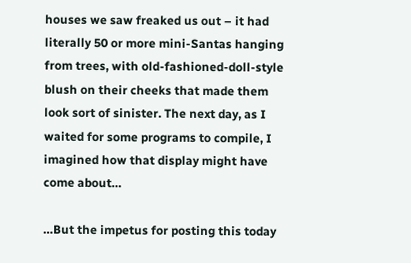houses we saw freaked us out – it had literally 50 or more mini-Santas hanging from trees, with old-fashioned-doll-style blush on their cheeks that made them look sort of sinister. The next day, as I waited for some programs to compile, I imagined how that display might have come about…

…But the impetus for posting this today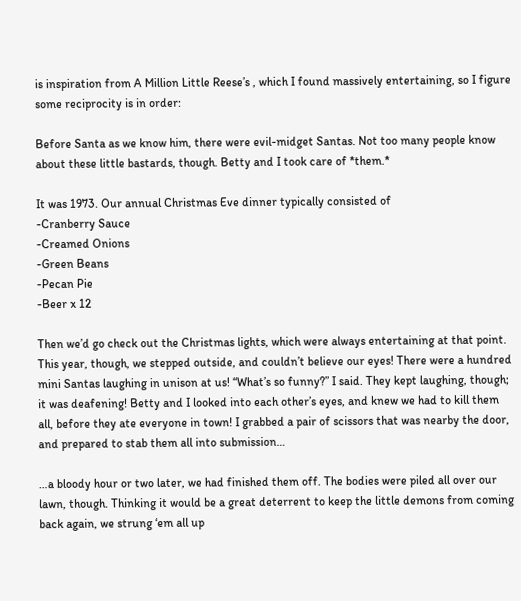is inspiration from A Million Little Reese’s , which I found massively entertaining, so I figure some reciprocity is in order:

Before Santa as we know him, there were evil-midget Santas. Not too many people know about these little bastards, though. Betty and I took care of *them.*

It was 1973. Our annual Christmas Eve dinner typically consisted of
-Cranberry Sauce
-Creamed Onions
-Green Beans
-Pecan Pie
-Beer x 12

Then we’d go check out the Christmas lights, which were always entertaining at that point. This year, though, we stepped outside, and couldn’t believe our eyes! There were a hundred mini Santas laughing in unison at us! “What’s so funny?” I said. They kept laughing, though; it was deafening! Betty and I looked into each other’s eyes, and knew we had to kill them all, before they ate everyone in town! I grabbed a pair of scissors that was nearby the door, and prepared to stab them all into submission…

…a bloody hour or two later, we had finished them off. The bodies were piled all over our lawn, though. Thinking it would be a great deterrent to keep the little demons from coming back again, we strung ‘em all up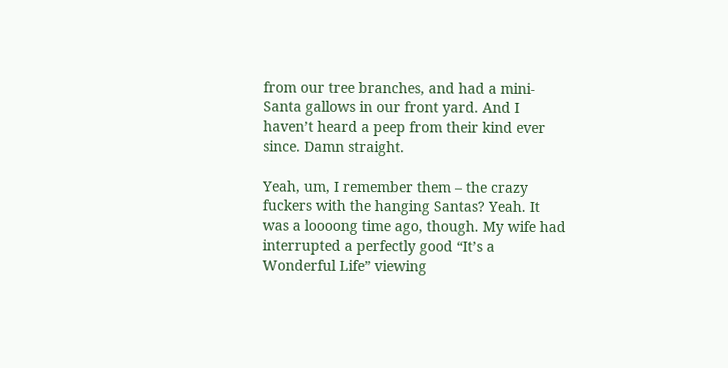from our tree branches, and had a mini-Santa gallows in our front yard. And I haven’t heard a peep from their kind ever since. Damn straight.

Yeah, um, I remember them – the crazy fuckers with the hanging Santas? Yeah. It was a loooong time ago, though. My wife had interrupted a perfectly good “It’s a Wonderful Life” viewing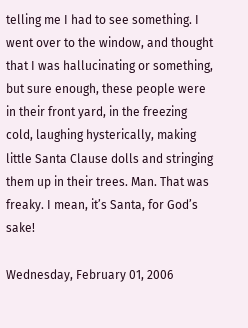telling me I had to see something. I went over to the window, and thought that I was hallucinating or something, but sure enough, these people were in their front yard, in the freezing cold, laughing hysterically, making little Santa Clause dolls and stringing them up in their trees. Man. That was freaky. I mean, it’s Santa, for God’s sake!

Wednesday, February 01, 2006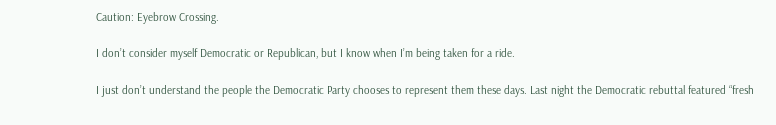Caution: Eyebrow Crossing.

I don’t consider myself Democratic or Republican, but I know when I’m being taken for a ride.

I just don’t understand the people the Democratic Party chooses to represent them these days. Last night the Democratic rebuttal featured “fresh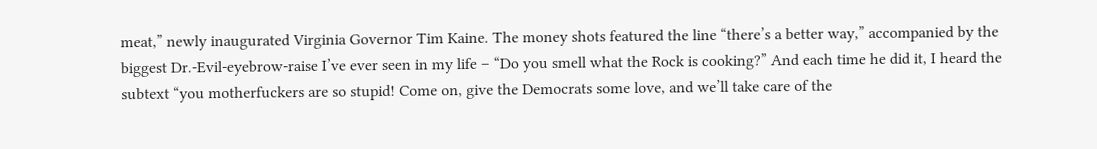meat,” newly inaugurated Virginia Governor Tim Kaine. The money shots featured the line “there’s a better way,” accompanied by the biggest Dr.-Evil-eyebrow-raise I’ve ever seen in my life – “Do you smell what the Rock is cooking?” And each time he did it, I heard the subtext “you motherfuckers are so stupid! Come on, give the Democrats some love, and we’ll take care of the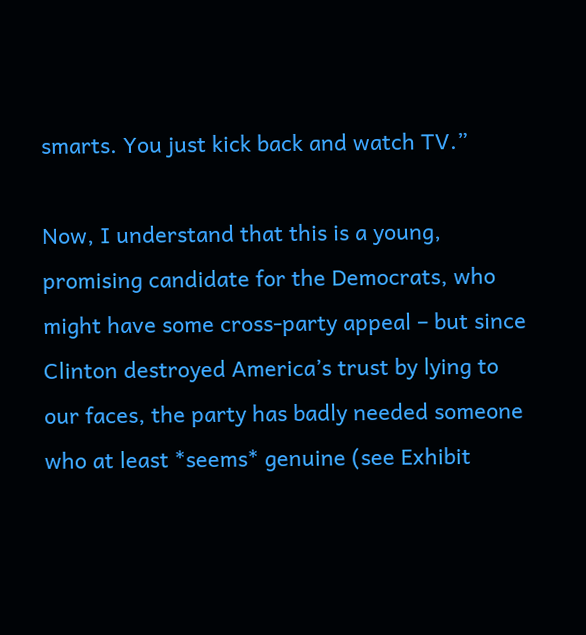smarts. You just kick back and watch TV.”

Now, I understand that this is a young, promising candidate for the Democrats, who might have some cross-party appeal – but since Clinton destroyed America’s trust by lying to our faces, the party has badly needed someone who at least *seems* genuine (see Exhibit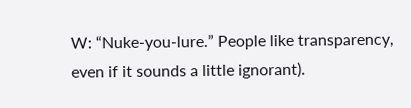W: “Nuke-you-lure.” People like transparency, even if it sounds a little ignorant).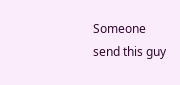Someone send this guy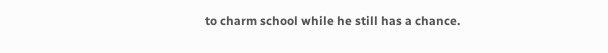to charm school while he still has a chance.